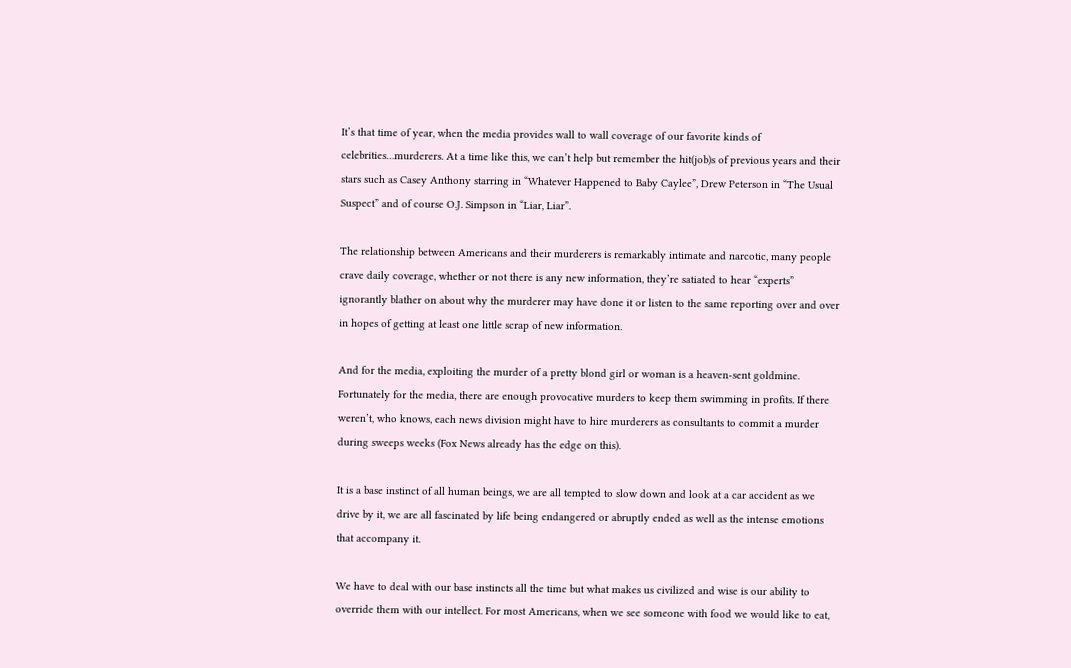It’s that time of year, when the media provides wall to wall coverage of our favorite kinds of celebrities…murderers. At a time like this, we can’t help but remember the hit(job)s of previous years and their stars such as Casey Anthony starring in “Whatever Happened to Baby Caylee”, Drew Peterson in “The Usual Suspect” and of course O.J. Simpson in “Liar, Liar”.

The relationship between Americans and their murderers is remarkably intimate and narcotic, many people crave daily coverage, whether or not there is any new information, they’re satiated to hear “experts” ignorantly blather on about why the murderer may have done it or listen to the same reporting over and over in hopes of getting at least one little scrap of new information.

And for the media, exploiting the murder of a pretty blond girl or woman is a heaven-sent goldmine. Fortunately for the media, there are enough provocative murders to keep them swimming in profits. If there weren’t, who knows, each news division might have to hire murderers as consultants to commit a murder during sweeps weeks (Fox News already has the edge on this).

It is a base instinct of all human beings, we are all tempted to slow down and look at a car accident as we drive by it, we are all fascinated by life being endangered or abruptly ended as well as the intense emotions that accompany it.

We have to deal with our base instincts all the time but what makes us civilized and wise is our ability to override them with our intellect. For most Americans, when we see someone with food we would like to eat,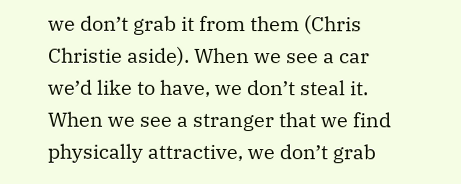we don’t grab it from them (Chris Christie aside). When we see a car we’d like to have, we don’t steal it. When we see a stranger that we find physically attractive, we don’t grab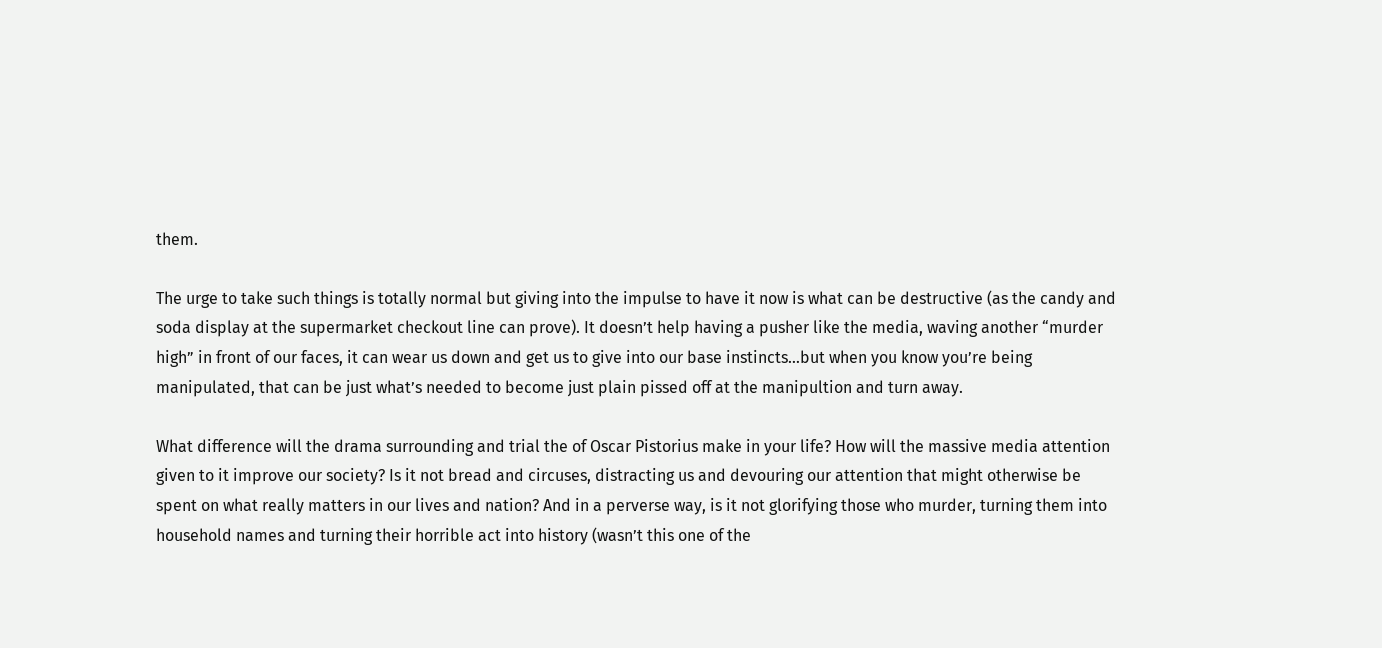them.

The urge to take such things is totally normal but giving into the impulse to have it now is what can be destructive (as the candy and soda display at the supermarket checkout line can prove). It doesn’t help having a pusher like the media, waving another “murder high” in front of our faces, it can wear us down and get us to give into our base instincts…but when you know you’re being manipulated, that can be just what’s needed to become just plain pissed off at the manipultion and turn away.

What difference will the drama surrounding and trial the of Oscar Pistorius make in your life? How will the massive media attention given to it improve our society? Is it not bread and circuses, distracting us and devouring our attention that might otherwise be spent on what really matters in our lives and nation? And in a perverse way, is it not glorifying those who murder, turning them into household names and turning their horrible act into history (wasn’t this one of the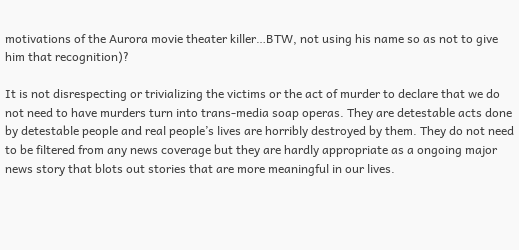motivations of the Aurora movie theater killer…BTW, not using his name so as not to give him that recognition)?

It is not disrespecting or trivializing the victims or the act of murder to declare that we do not need to have murders turn into trans-media soap operas. They are detestable acts done by detestable people and real people’s lives are horribly destroyed by them. They do not need to be filtered from any news coverage but they are hardly appropriate as a ongoing major news story that blots out stories that are more meaningful in our lives.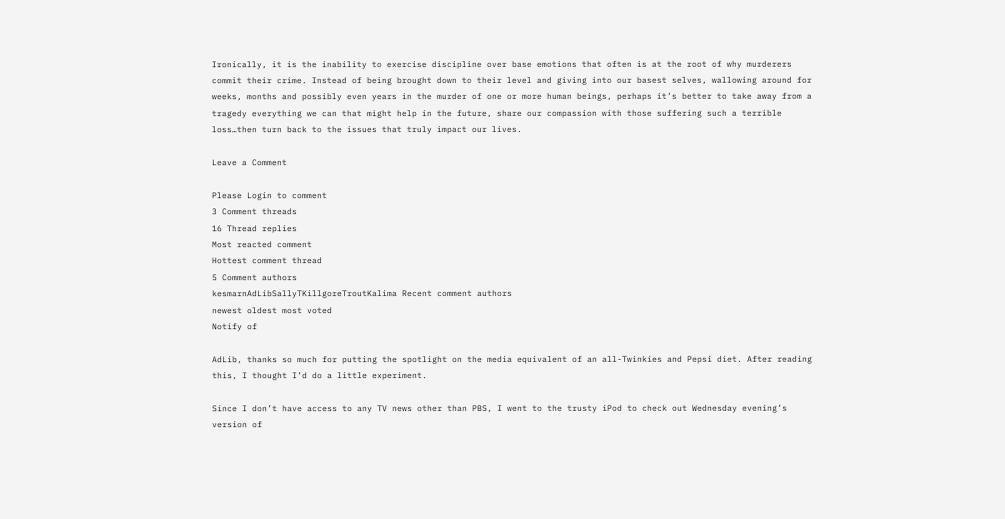Ironically, it is the inability to exercise discipline over base emotions that often is at the root of why murderers commit their crime. Instead of being brought down to their level and giving into our basest selves, wallowing around for weeks, months and possibly even years in the murder of one or more human beings, perhaps it’s better to take away from a tragedy everything we can that might help in the future, share our compassion with those suffering such a terrible loss…then turn back to the issues that truly impact our lives.

Leave a Comment

Please Login to comment
3 Comment threads
16 Thread replies
Most reacted comment
Hottest comment thread
5 Comment authors
kesmarnAdLibSallyTKillgoreTroutKalima Recent comment authors
newest oldest most voted
Notify of

AdLib, thanks so much for putting the spotlight on the media equivalent of an all-Twinkies and Pepsi diet. After reading this, I thought I’d do a little experiment.

Since I don’t have access to any TV news other than PBS, I went to the trusty iPod to check out Wednesday evening’s version of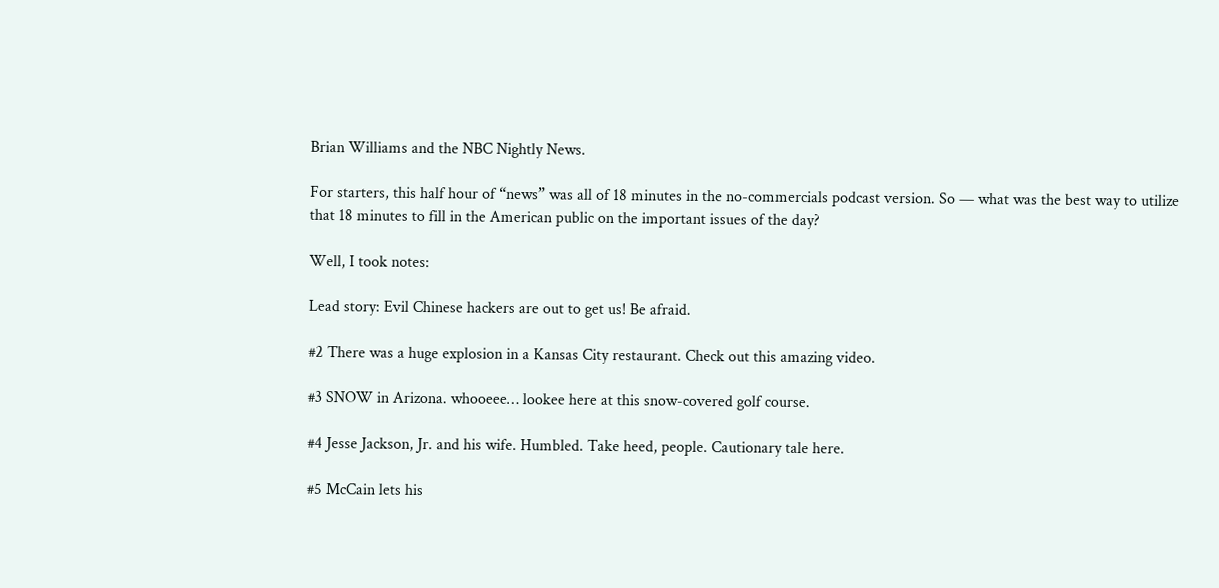Brian Williams and the NBC Nightly News.

For starters, this half hour of “news” was all of 18 minutes in the no-commercials podcast version. So — what was the best way to utilize that 18 minutes to fill in the American public on the important issues of the day?

Well, I took notes:

Lead story: Evil Chinese hackers are out to get us! Be afraid.

#2 There was a huge explosion in a Kansas City restaurant. Check out this amazing video.

#3 SNOW in Arizona. whooeee… lookee here at this snow-covered golf course.

#4 Jesse Jackson, Jr. and his wife. Humbled. Take heed, people. Cautionary tale here.

#5 McCain lets his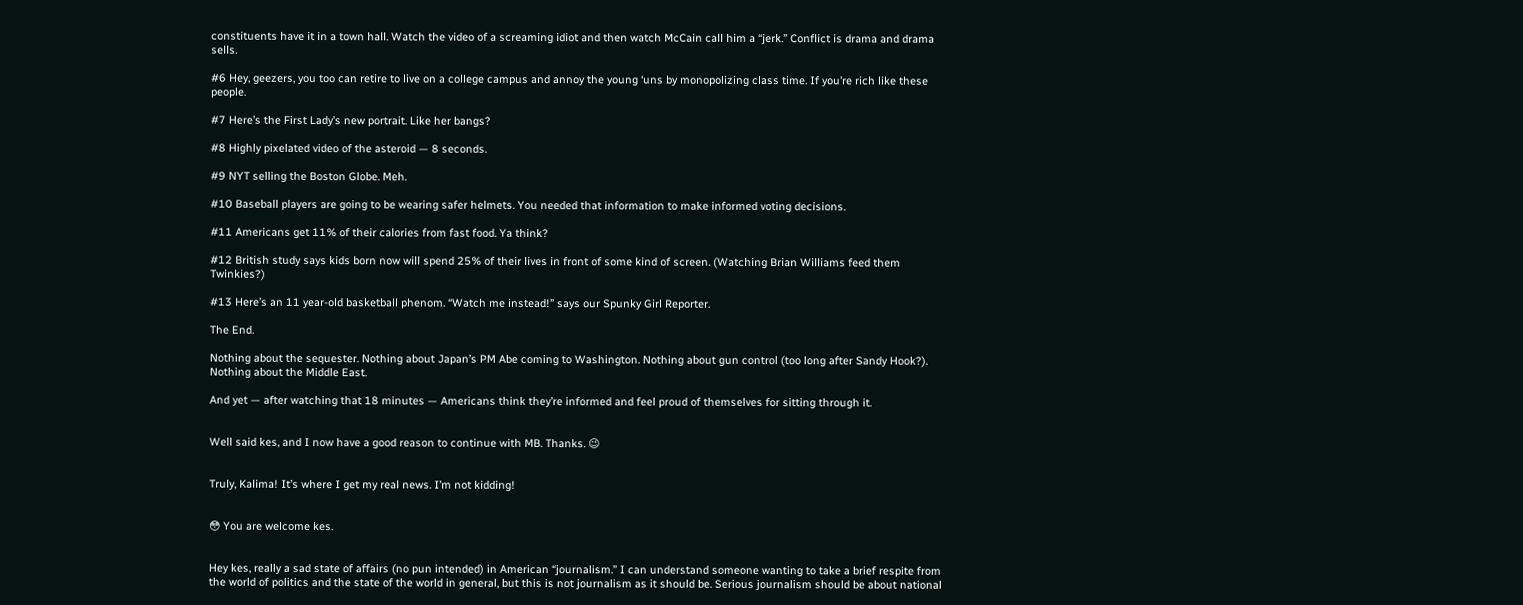constituents have it in a town hall. Watch the video of a screaming idiot and then watch McCain call him a “jerk.” Conflict is drama and drama sells.

#6 Hey, geezers, you too can retire to live on a college campus and annoy the young ‘uns by monopolizing class time. If you’re rich like these people.

#7 Here’s the First Lady’s new portrait. Like her bangs?

#8 Highly pixelated video of the asteroid — 8 seconds.

#9 NYT selling the Boston Globe. Meh.

#10 Baseball players are going to be wearing safer helmets. You needed that information to make informed voting decisions.

#11 Americans get 11% of their calories from fast food. Ya think?

#12 British study says kids born now will spend 25% of their lives in front of some kind of screen. (Watching Brian Williams feed them Twinkies?)

#13 Here’s an 11 year-old basketball phenom. “Watch me instead!” says our Spunky Girl Reporter.

The End.

Nothing about the sequester. Nothing about Japan’s PM Abe coming to Washington. Nothing about gun control (too long after Sandy Hook?). Nothing about the Middle East.

And yet — after watching that 18 minutes — Americans think they’re informed and feel proud of themselves for sitting through it.


Well said kes, and I now have a good reason to continue with MB. Thanks. 😉


Truly, Kalima! It’s where I get my real news. I’m not kidding!


😳 You are welcome kes.


Hey kes, really a sad state of affairs (no pun intended) in American “journalism.” I can understand someone wanting to take a brief respite from the world of politics and the state of the world in general, but this is not journalism as it should be. Serious journalism should be about national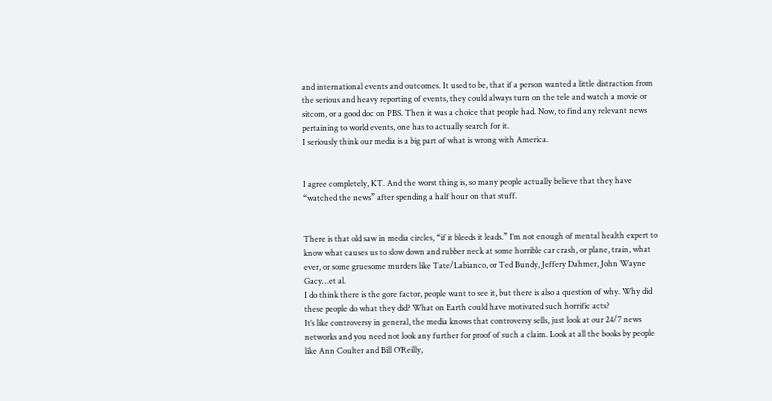and international events and outcomes. It used to be, that if a person wanted a little distraction from the serious and heavy reporting of events, they could always turn on the tele and watch a movie or sitcom, or a good doc on PBS. Then it was a choice that people had. Now, to find any relevant news pertaining to world events, one has to actually search for it.
I seriously think our media is a big part of what is wrong with America.


I agree completely, KT. And the worst thing is, so many people actually believe that they have “watched the news” after spending a half hour on that stuff.


There is that old saw in media circles, “if it bleeds it leads.” I’m not enough of mental health expert to know what causes us to slow down and rubber neck at some horrible car crash, or plane, train, what ever, or some gruesome murders like Tate/Labianco, or Ted Bundy, Jeffery Dahmer, John Wayne Gacy…et al.
I do think there is the gore factor, people want to see it, but there is also a question of why. Why did these people do what they did? What on Earth could have motivated such horrific acts?
It’s like controversy in general, the media knows that controversy sells, just look at our 24/7 news networks and you need not look any further for proof of such a claim. Look at all the books by people like Ann Coulter and Bill O’Reilly,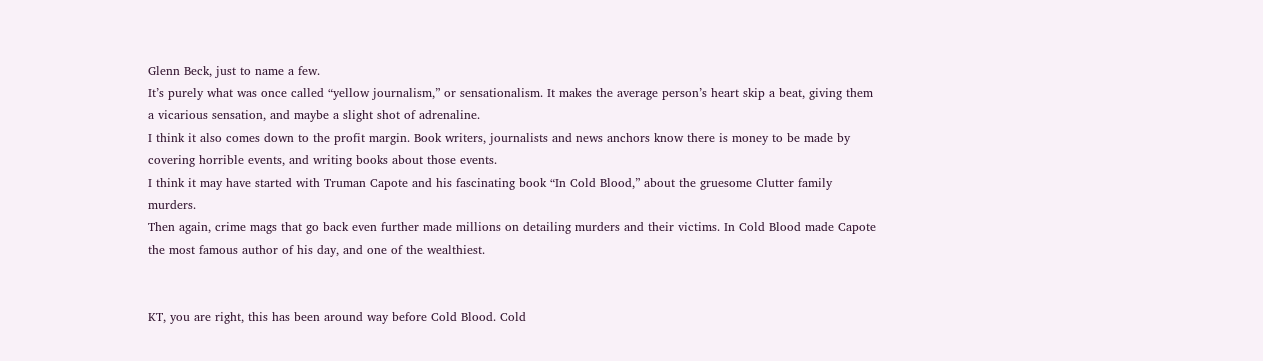Glenn Beck, just to name a few.
It’s purely what was once called “yellow journalism,” or sensationalism. It makes the average person’s heart skip a beat, giving them a vicarious sensation, and maybe a slight shot of adrenaline.
I think it also comes down to the profit margin. Book writers, journalists and news anchors know there is money to be made by covering horrible events, and writing books about those events.
I think it may have started with Truman Capote and his fascinating book “In Cold Blood,” about the gruesome Clutter family murders.
Then again, crime mags that go back even further made millions on detailing murders and their victims. In Cold Blood made Capote the most famous author of his day, and one of the wealthiest.


KT, you are right, this has been around way before Cold Blood. Cold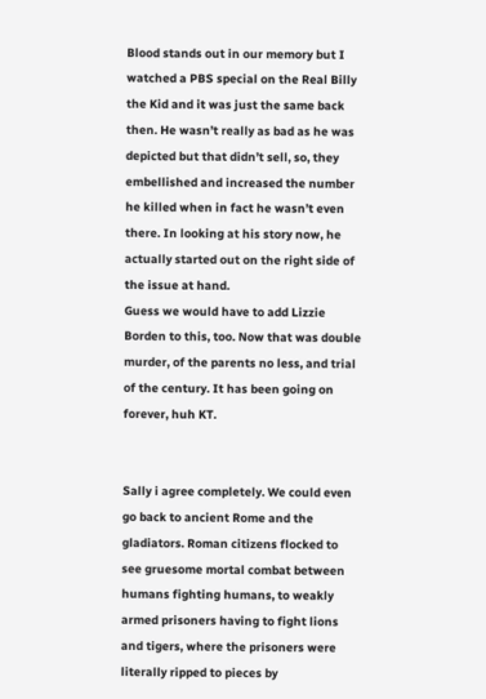Blood stands out in our memory but I watched a PBS special on the Real Billy the Kid and it was just the same back then. He wasn’t really as bad as he was depicted but that didn’t sell, so, they embellished and increased the number he killed when in fact he wasn’t even there. In looking at his story now, he actually started out on the right side of the issue at hand.
Guess we would have to add Lizzie Borden to this, too. Now that was double murder, of the parents no less, and trial of the century. It has been going on forever, huh KT.


Sally i agree completely. We could even go back to ancient Rome and the gladiators. Roman citizens flocked to see gruesome mortal combat between humans fighting humans, to weakly armed prisoners having to fight lions and tigers, where the prisoners were literally ripped to pieces by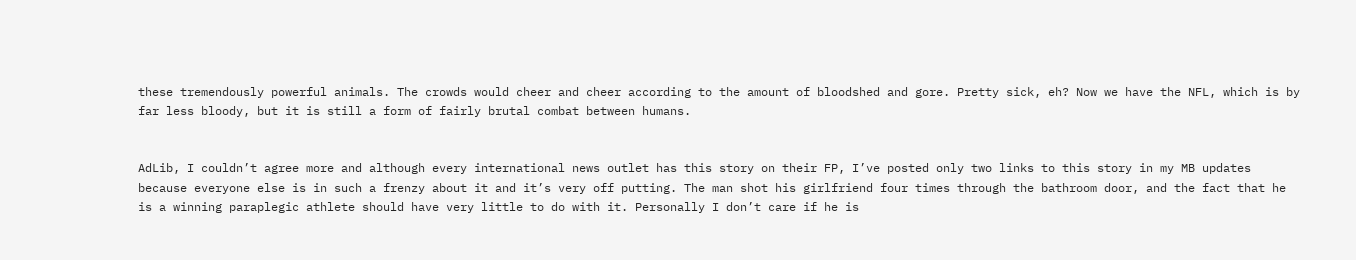these tremendously powerful animals. The crowds would cheer and cheer according to the amount of bloodshed and gore. Pretty sick, eh? Now we have the NFL, which is by far less bloody, but it is still a form of fairly brutal combat between humans.


AdLib, I couldn’t agree more and although every international news outlet has this story on their FP, I’ve posted only two links to this story in my MB updates because everyone else is in such a frenzy about it and it’s very off putting. The man shot his girlfriend four times through the bathroom door, and the fact that he is a winning paraplegic athlete should have very little to do with it. Personally I don’t care if he is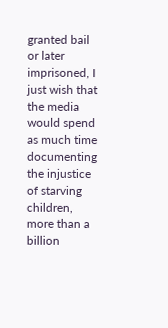granted bail or later imprisoned, I just wish that the media would spend as much time documenting the injustice of starving children, more than a billion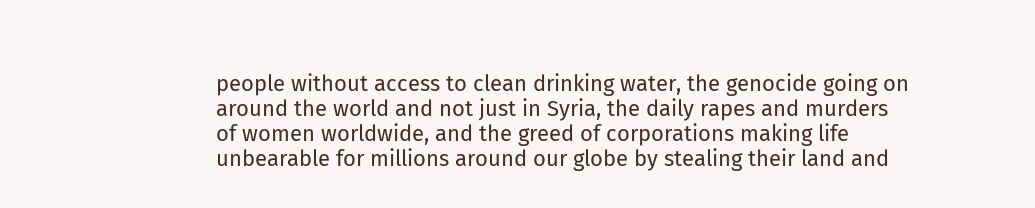people without access to clean drinking water, the genocide going on around the world and not just in Syria, the daily rapes and murders of women worldwide, and the greed of corporations making life unbearable for millions around our globe by stealing their land and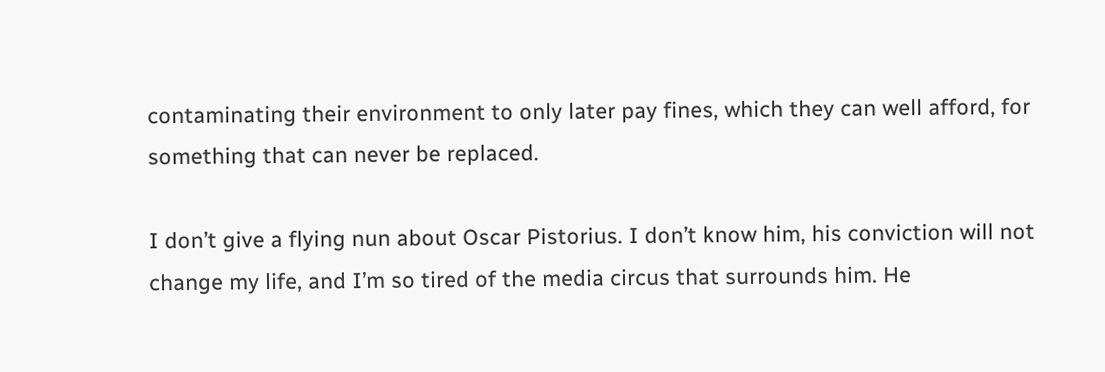contaminating their environment to only later pay fines, which they can well afford, for something that can never be replaced.

I don’t give a flying nun about Oscar Pistorius. I don’t know him, his conviction will not change my life, and I’m so tired of the media circus that surrounds him. He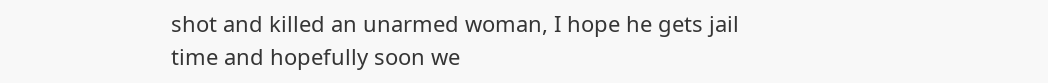shot and killed an unarmed woman, I hope he gets jail time and hopefully soon we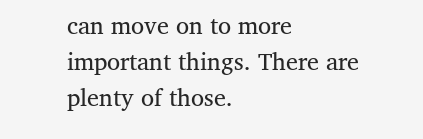can move on to more important things. There are plenty of those.